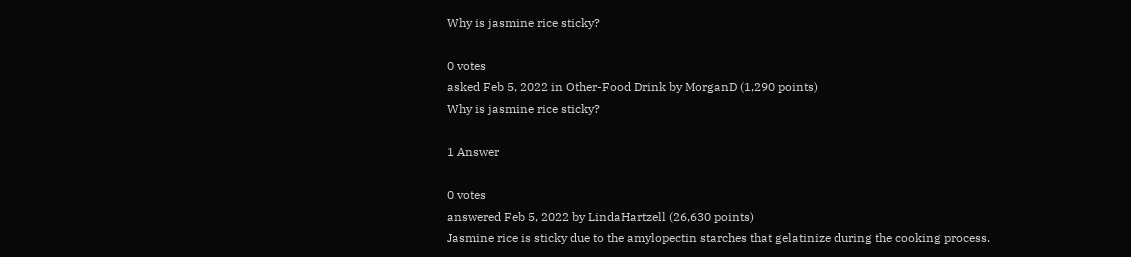Why is jasmine rice sticky?

0 votes
asked Feb 5, 2022 in Other-Food Drink by MorganD (1,290 points)
Why is jasmine rice sticky?

1 Answer

0 votes
answered Feb 5, 2022 by LindaHartzell (26,630 points)
Jasmine rice is sticky due to the amylopectin starches that gelatinize during the cooking process.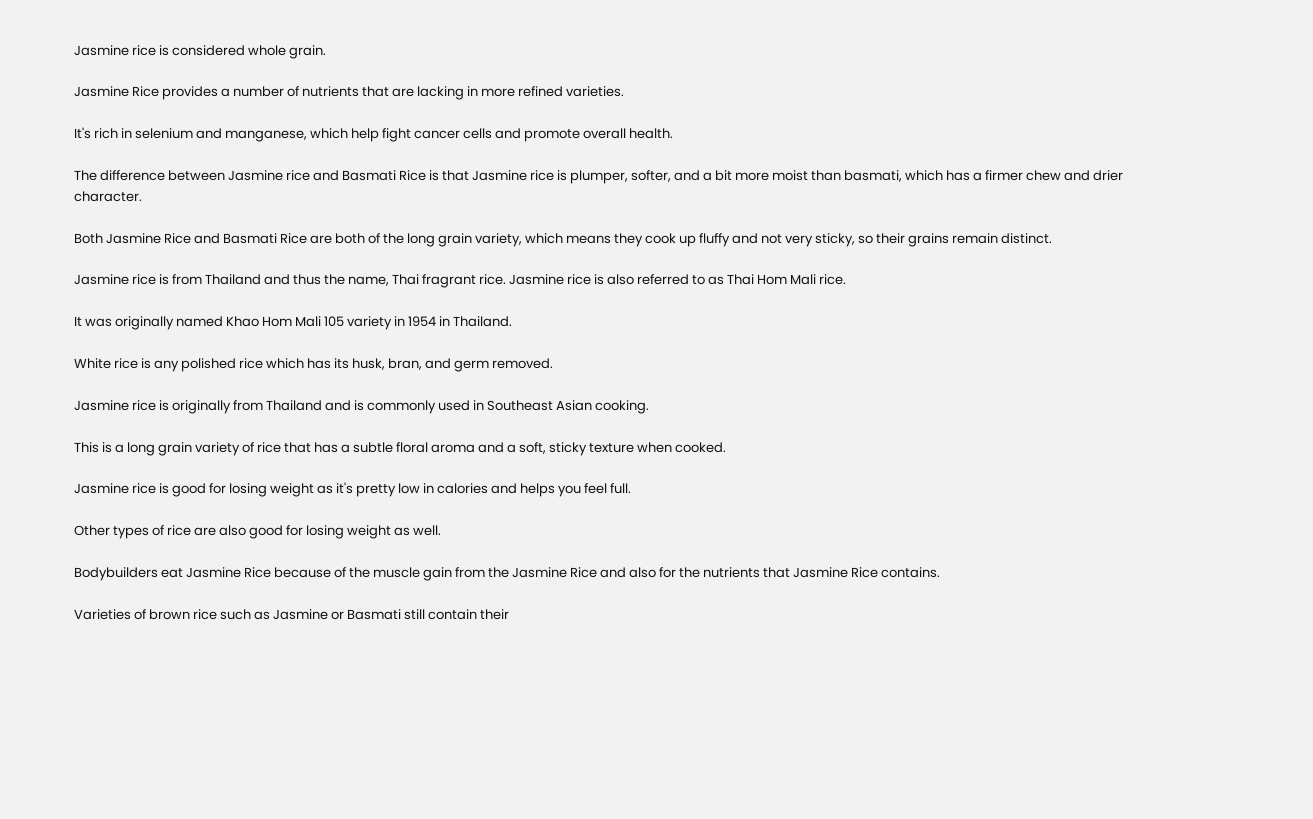Jasmine rice is considered whole grain.

Jasmine Rice provides a number of nutrients that are lacking in more refined varieties.

It's rich in selenium and manganese, which help fight cancer cells and promote overall health.

The difference between Jasmine rice and Basmati Rice is that Jasmine rice is plumper, softer, and a bit more moist than basmati, which has a firmer chew and drier character.

Both Jasmine Rice and Basmati Rice are both of the long grain variety, which means they cook up fluffy and not very sticky, so their grains remain distinct.

Jasmine rice is from Thailand and thus the name, Thai fragrant rice. Jasmine rice is also referred to as Thai Hom Mali rice.

It was originally named Khao Hom Mali 105 variety in 1954 in Thailand.

White rice is any polished rice which has its husk, bran, and germ removed.

Jasmine rice is originally from Thailand and is commonly used in Southeast Asian cooking.

This is a long grain variety of rice that has a subtle floral aroma and a soft, sticky texture when cooked.

Jasmine rice is good for losing weight as it's pretty low in calories and helps you feel full.

Other types of rice are also good for losing weight as well.

Bodybuilders eat Jasmine Rice because of the muscle gain from the Jasmine Rice and also for the nutrients that Jasmine Rice contains.

Varieties of brown rice such as Jasmine or Basmati still contain their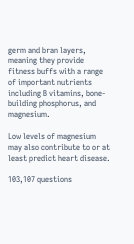germ and bran layers, meaning they provide fitness buffs with a range of important nutrients including B vitamins, bone-building phosphorus, and magnesium.

Low levels of magnesium may also contribute to or at least predict heart disease.

103,107 questions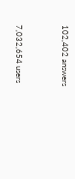102,402 answers


7,032,654 users